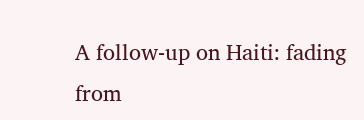A follow-up on Haiti: fading from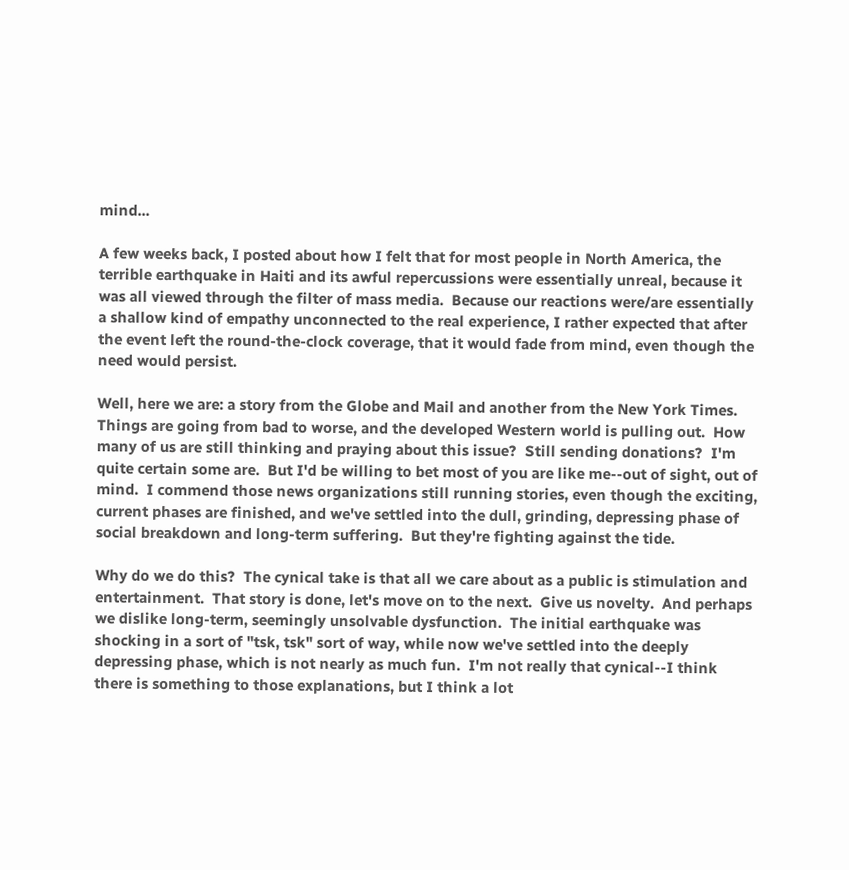mind...

A few weeks back, I posted about how I felt that for most people in North America, the terrible earthquake in Haiti and its awful repercussions were essentially unreal, because it was all viewed through the filter of mass media.  Because our reactions were/are essentially a shallow kind of empathy unconnected to the real experience, I rather expected that after the event left the round-the-clock coverage, that it would fade from mind, even though the need would persist.

Well, here we are: a story from the Globe and Mail and another from the New York Times.  Things are going from bad to worse, and the developed Western world is pulling out.  How many of us are still thinking and praying about this issue?  Still sending donations?  I'm quite certain some are.  But I'd be willing to bet most of you are like me--out of sight, out of mind.  I commend those news organizations still running stories, even though the exciting, current phases are finished, and we've settled into the dull, grinding, depressing phase of social breakdown and long-term suffering.  But they're fighting against the tide.

Why do we do this?  The cynical take is that all we care about as a public is stimulation and entertainment.  That story is done, let's move on to the next.  Give us novelty.  And perhaps we dislike long-term, seemingly unsolvable dysfunction.  The initial earthquake was shocking in a sort of "tsk, tsk" sort of way, while now we've settled into the deeply depressing phase, which is not nearly as much fun.  I'm not really that cynical--I think there is something to those explanations, but I think a lot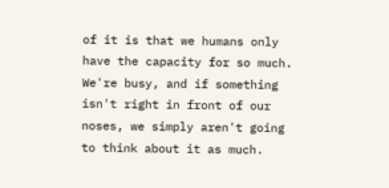of it is that we humans only have the capacity for so much.  We're busy, and if something isn't right in front of our noses, we simply aren't going to think about it as much.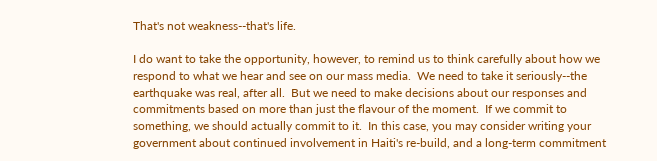That's not weakness--that's life.

I do want to take the opportunity, however, to remind us to think carefully about how we respond to what we hear and see on our mass media.  We need to take it seriously--the earthquake was real, after all.  But we need to make decisions about our responses and commitments based on more than just the flavour of the moment.  If we commit to something, we should actually commit to it.  In this case, you may consider writing your government about continued involvement in Haiti's re-build, and a long-term commitment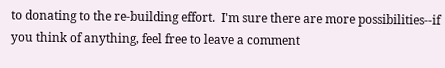to donating to the re-building effort.  I'm sure there are more possibilities--if you think of anything, feel free to leave a comment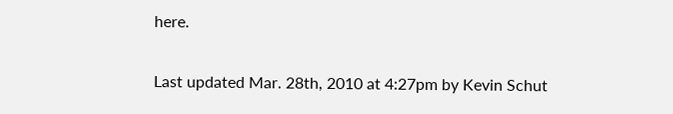here.

Last updated Mar. 28th, 2010 at 4:27pm by Kevin Schut